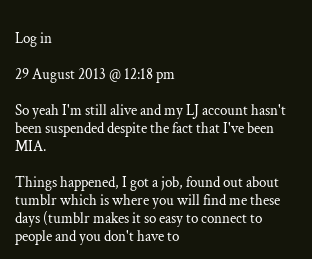Log in

29 August 2013 @ 12:18 pm

So yeah I'm still alive and my LJ account hasn't been suspended despite the fact that I've been MIA.

Things happened, I got a job, found out about tumblr which is where you will find me these days (tumblr makes it so easy to connect to people and you don't have to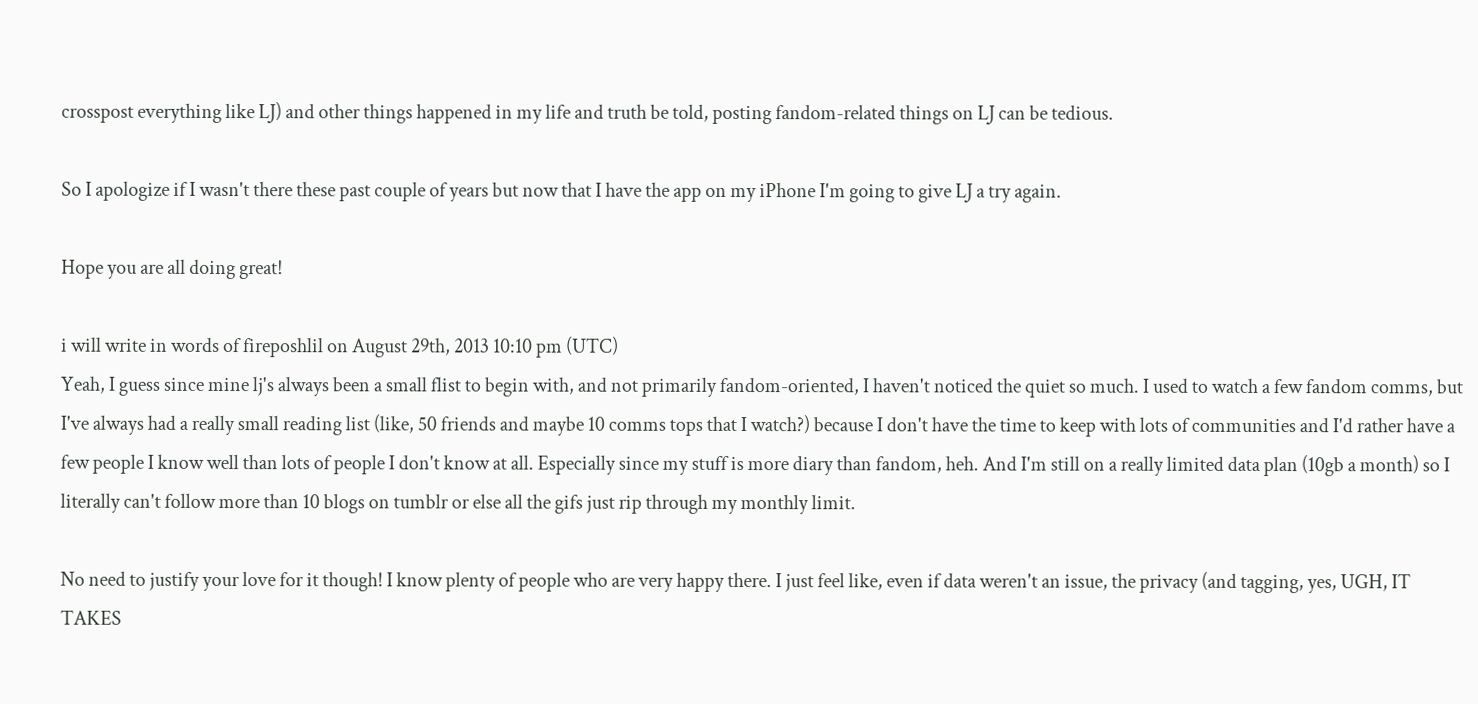crosspost everything like LJ) and other things happened in my life and truth be told, posting fandom-related things on LJ can be tedious.

So I apologize if I wasn't there these past couple of years but now that I have the app on my iPhone I'm going to give LJ a try again.

Hope you are all doing great!

i will write in words of fireposhlil on August 29th, 2013 10:10 pm (UTC)
Yeah, I guess since mine lj's always been a small flist to begin with, and not primarily fandom-oriented, I haven't noticed the quiet so much. I used to watch a few fandom comms, but I've always had a really small reading list (like, 50 friends and maybe 10 comms tops that I watch?) because I don't have the time to keep with lots of communities and I'd rather have a few people I know well than lots of people I don't know at all. Especially since my stuff is more diary than fandom, heh. And I'm still on a really limited data plan (10gb a month) so I literally can't follow more than 10 blogs on tumblr or else all the gifs just rip through my monthly limit.

No need to justify your love for it though! I know plenty of people who are very happy there. I just feel like, even if data weren't an issue, the privacy (and tagging, yes, UGH, IT TAKES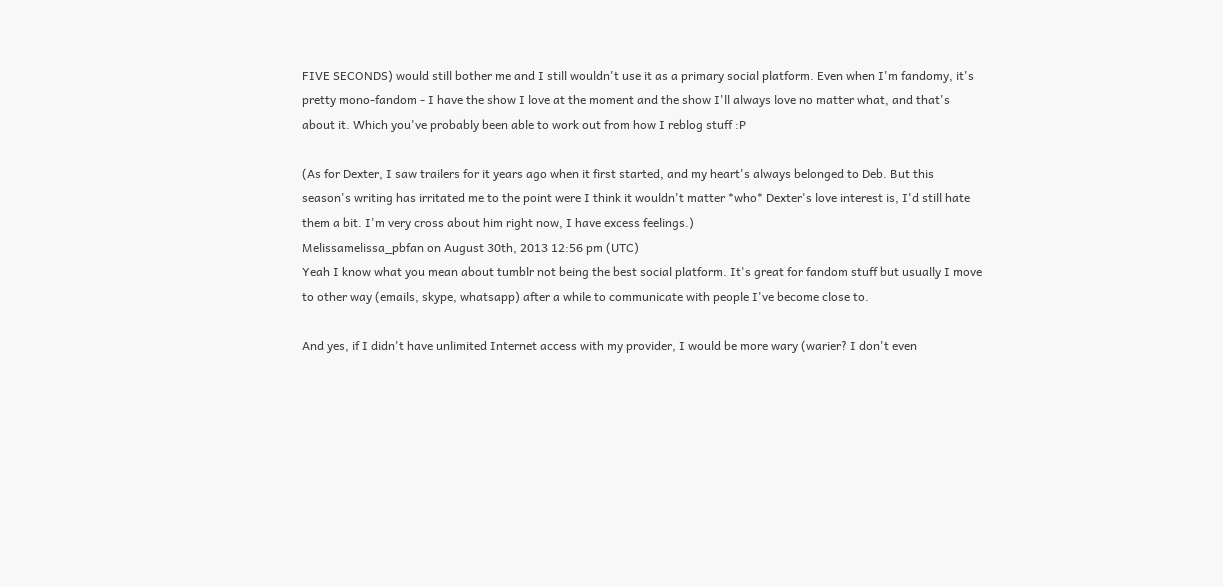FIVE SECONDS) would still bother me and I still wouldn't use it as a primary social platform. Even when I'm fandomy, it's pretty mono-fandom - I have the show I love at the moment and the show I'll always love no matter what, and that's about it. Which you've probably been able to work out from how I reblog stuff :P

(As for Dexter, I saw trailers for it years ago when it first started, and my heart's always belonged to Deb. But this season's writing has irritated me to the point were I think it wouldn't matter *who* Dexter's love interest is, I'd still hate them a bit. I'm very cross about him right now, I have excess feelings.)
Melissamelissa_pbfan on August 30th, 2013 12:56 pm (UTC)
Yeah I know what you mean about tumblr not being the best social platform. It's great for fandom stuff but usually I move to other way (emails, skype, whatsapp) after a while to communicate with people I've become close to.

And yes, if I didn't have unlimited Internet access with my provider, I would be more wary (warier? I don't even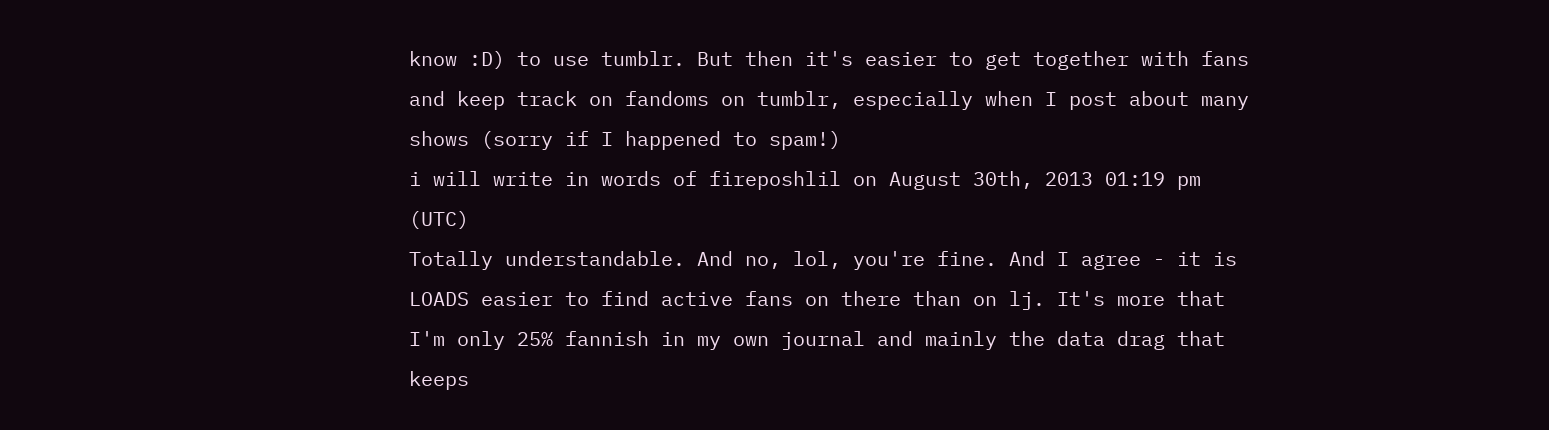know :D) to use tumblr. But then it's easier to get together with fans and keep track on fandoms on tumblr, especially when I post about many shows (sorry if I happened to spam!)
i will write in words of fireposhlil on August 30th, 2013 01:19 pm (UTC)
Totally understandable. And no, lol, you're fine. And I agree - it is LOADS easier to find active fans on there than on lj. It's more that I'm only 25% fannish in my own journal and mainly the data drag that keeps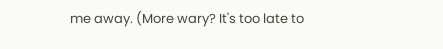me away. (More wary? It's too late to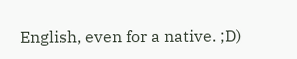English, even for a native. ;D)